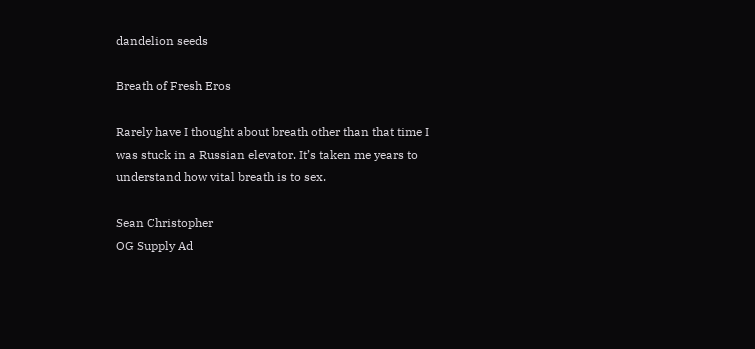dandelion seeds

Breath of Fresh Eros

Rarely have I thought about breath other than that time I was stuck in a Russian elevator. It’s taken me years to understand how vital breath is to sex.

Sean Christopher
OG Supply Ad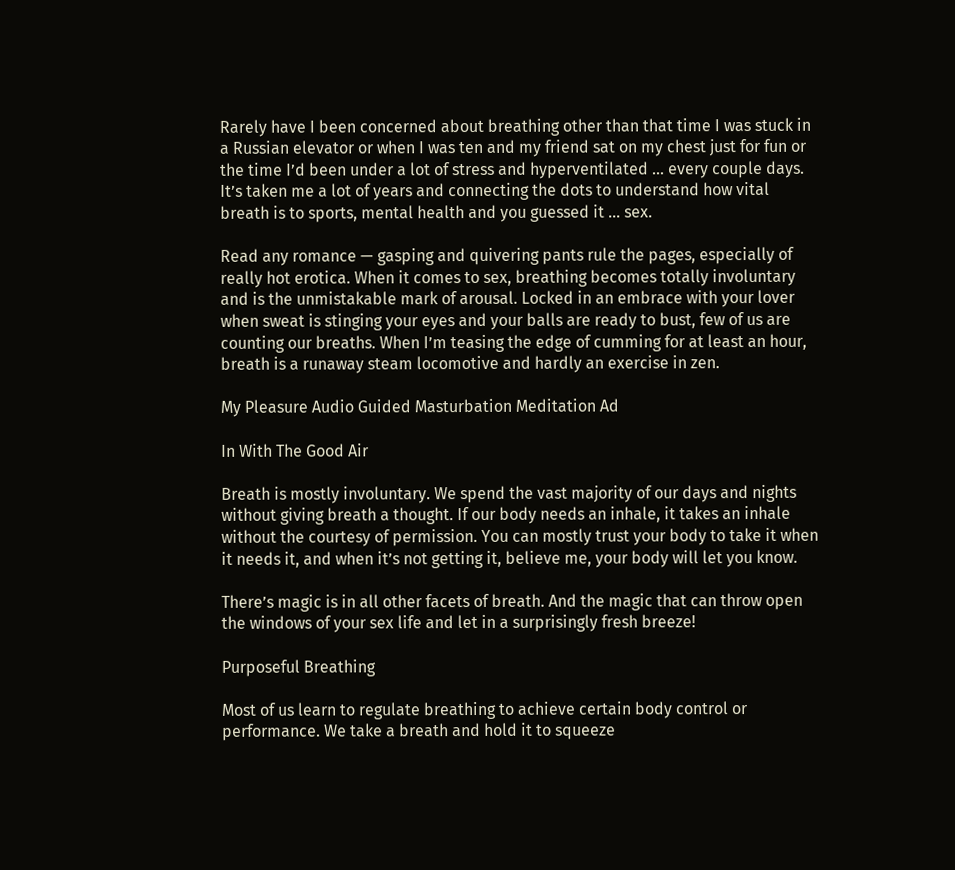Rarely have I been concerned about breathing other than that time I was stuck in a Russian elevator or when I was ten and my friend sat on my chest just for fun or the time I’d been under a lot of stress and hyperventilated … every couple days. It’s taken me a lot of years and connecting the dots to understand how vital breath is to sports, mental health and you guessed it … sex.

Read any romance — gasping and quivering pants rule the pages, especially of really hot erotica. When it comes to sex, breathing becomes totally involuntary and is the unmistakable mark of arousal. Locked in an embrace with your lover when sweat is stinging your eyes and your balls are ready to bust, few of us are counting our breaths. When I’m teasing the edge of cumming for at least an hour, breath is a runaway steam locomotive and hardly an exercise in zen.

My Pleasure Audio Guided Masturbation Meditation Ad

In With The Good Air

Breath is mostly involuntary. We spend the vast majority of our days and nights without giving breath a thought. If our body needs an inhale, it takes an inhale without the courtesy of permission. You can mostly trust your body to take it when it needs it, and when it’s not getting it, believe me, your body will let you know.

There’s magic is in all other facets of breath. And the magic that can throw open the windows of your sex life and let in a surprisingly fresh breeze!

Purposeful Breathing

Most of us learn to regulate breathing to achieve certain body control or performance. We take a breath and hold it to squeeze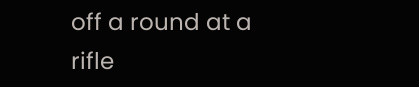off a round at a rifle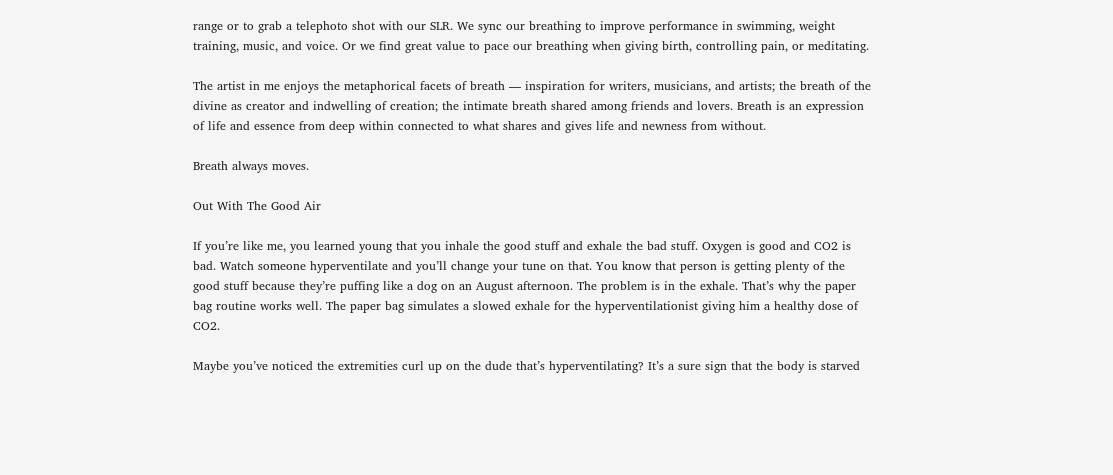range or to grab a telephoto shot with our SLR. We sync our breathing to improve performance in swimming, weight training, music, and voice. Or we find great value to pace our breathing when giving birth, controlling pain, or meditating.

The artist in me enjoys the metaphorical facets of breath — inspiration for writers, musicians, and artists; the breath of the divine as creator and indwelling of creation; the intimate breath shared among friends and lovers. Breath is an expression of life and essence from deep within connected to what shares and gives life and newness from without.

Breath always moves.

Out With The Good Air

If you’re like me, you learned young that you inhale the good stuff and exhale the bad stuff. Oxygen is good and CO2 is bad. Watch someone hyperventilate and you’ll change your tune on that. You know that person is getting plenty of the good stuff because they’re puffing like a dog on an August afternoon. The problem is in the exhale. That’s why the paper bag routine works well. The paper bag simulates a slowed exhale for the hyperventilationist giving him a healthy dose of CO2.

Maybe you’ve noticed the extremities curl up on the dude that’s hyperventilating? It’s a sure sign that the body is starved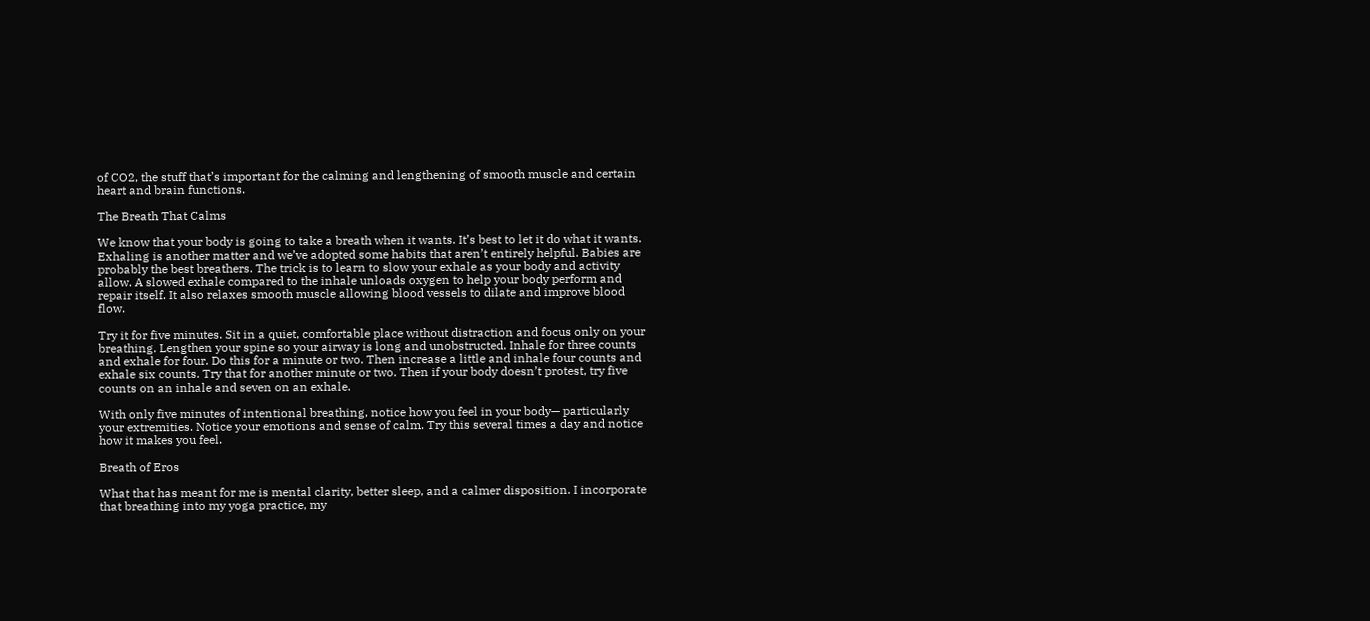of CO2, the stuff that’s important for the calming and lengthening of smooth muscle and certain heart and brain functions.

The Breath That Calms

We know that your body is going to take a breath when it wants. It’s best to let it do what it wants. Exhaling is another matter and we’ve adopted some habits that aren’t entirely helpful. Babies are probably the best breathers. The trick is to learn to slow your exhale as your body and activity allow. A slowed exhale compared to the inhale unloads oxygen to help your body perform and repair itself. It also relaxes smooth muscle allowing blood vessels to dilate and improve blood flow.

Try it for five minutes. Sit in a quiet, comfortable place without distraction and focus only on your breathing. Lengthen your spine so your airway is long and unobstructed. Inhale for three counts and exhale for four. Do this for a minute or two. Then increase a little and inhale four counts and exhale six counts. Try that for another minute or two. Then if your body doesn’t protest, try five counts on an inhale and seven on an exhale.

With only five minutes of intentional breathing, notice how you feel in your body— particularly your extremities. Notice your emotions and sense of calm. Try this several times a day and notice how it makes you feel.

Breath of Eros

What that has meant for me is mental clarity, better sleep, and a calmer disposition. I incorporate that breathing into my yoga practice, my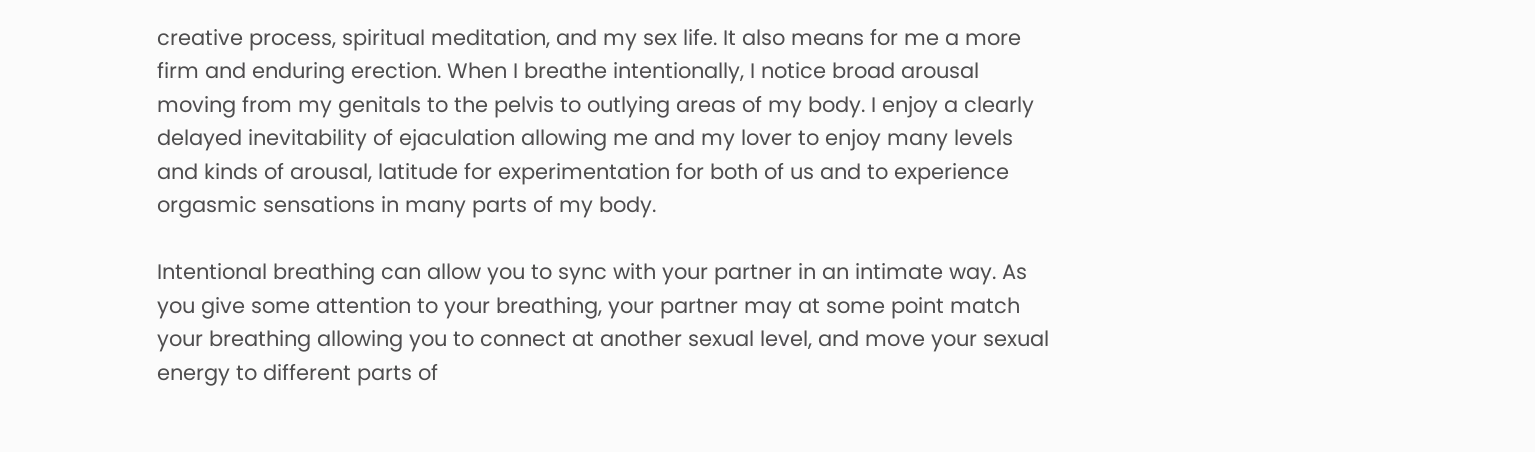creative process, spiritual meditation, and my sex life. It also means for me a more firm and enduring erection. When I breathe intentionally, I notice broad arousal moving from my genitals to the pelvis to outlying areas of my body. I enjoy a clearly delayed inevitability of ejaculation allowing me and my lover to enjoy many levels and kinds of arousal, latitude for experimentation for both of us and to experience orgasmic sensations in many parts of my body.

Intentional breathing can allow you to sync with your partner in an intimate way. As you give some attention to your breathing, your partner may at some point match your breathing allowing you to connect at another sexual level, and move your sexual energy to different parts of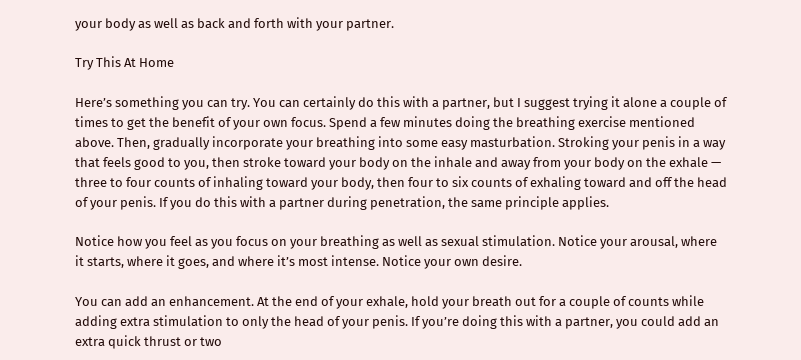your body as well as back and forth with your partner.

Try This At Home

Here’s something you can try. You can certainly do this with a partner, but I suggest trying it alone a couple of times to get the benefit of your own focus. Spend a few minutes doing the breathing exercise mentioned above. Then, gradually incorporate your breathing into some easy masturbation. Stroking your penis in a way that feels good to you, then stroke toward your body on the inhale and away from your body on the exhale — three to four counts of inhaling toward your body, then four to six counts of exhaling toward and off the head of your penis. If you do this with a partner during penetration, the same principle applies.

Notice how you feel as you focus on your breathing as well as sexual stimulation. Notice your arousal, where it starts, where it goes, and where it’s most intense. Notice your own desire.

You can add an enhancement. At the end of your exhale, hold your breath out for a couple of counts while adding extra stimulation to only the head of your penis. If you’re doing this with a partner, you could add an extra quick thrust or two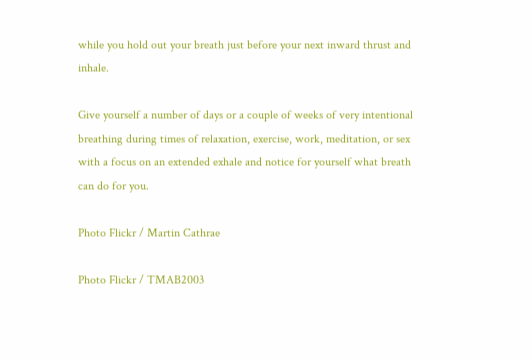while you hold out your breath just before your next inward thrust and inhale.

Give yourself a number of days or a couple of weeks of very intentional breathing during times of relaxation, exercise, work, meditation, or sex with a focus on an extended exhale and notice for yourself what breath can do for you.

Photo Flickr / Martin Cathrae

Photo Flickr / TMAB2003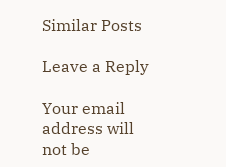Similar Posts

Leave a Reply

Your email address will not be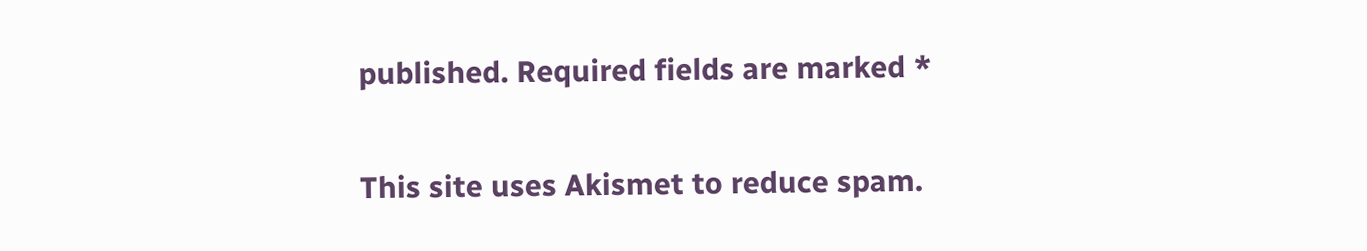published. Required fields are marked *

This site uses Akismet to reduce spam.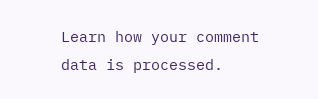Learn how your comment data is processed.